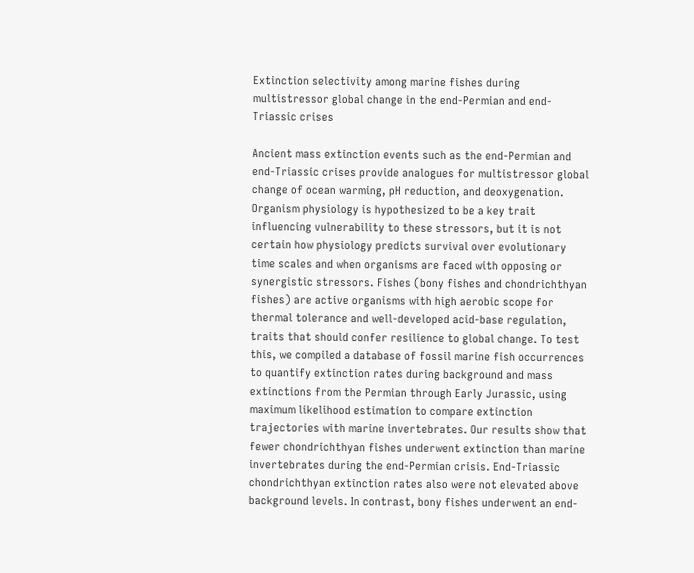Extinction selectivity among marine fishes during multistressor global change in the end-Permian and end-Triassic crises

Ancient mass extinction events such as the end-Permian and end-Triassic crises provide analogues for multistressor global change of ocean warming, pH reduction, and deoxygenation. Organism physiology is hypothesized to be a key trait influencing vulnerability to these stressors, but it is not certain how physiology predicts survival over evolutionary time scales and when organisms are faced with opposing or synergistic stressors. Fishes (bony fishes and chondrichthyan fishes) are active organisms with high aerobic scope for thermal tolerance and well-developed acid-base regulation, traits that should confer resilience to global change. To test this, we compiled a database of fossil marine fish occurrences to quantify extinction rates during background and mass extinctions from the Permian through Early Jurassic, using maximum likelihood estimation to compare extinction trajectories with marine invertebrates. Our results show that fewer chondrichthyan fishes underwent extinction than marine invertebrates during the end-Permian crisis. End-Triassic chondrichthyan extinction rates also were not elevated above background levels. In contrast, bony fishes underwent an end-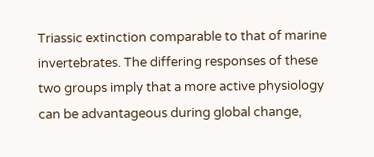Triassic extinction comparable to that of marine invertebrates. The differing responses of these two groups imply that a more active physiology can be advantageous during global change,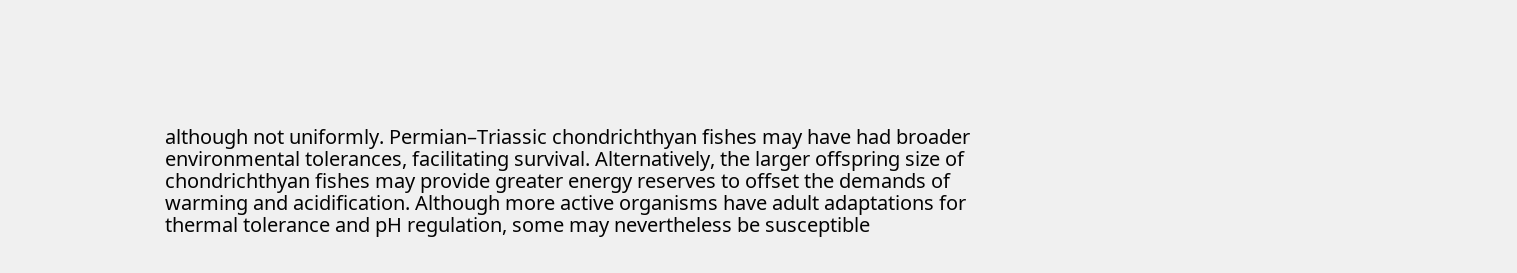although not uniformly. Permian–Triassic chondrichthyan fishes may have had broader environmental tolerances, facilitating survival. Alternatively, the larger offspring size of chondrichthyan fishes may provide greater energy reserves to offset the demands of warming and acidification. Although more active organisms have adult adaptations for thermal tolerance and pH regulation, some may nevertheless be susceptible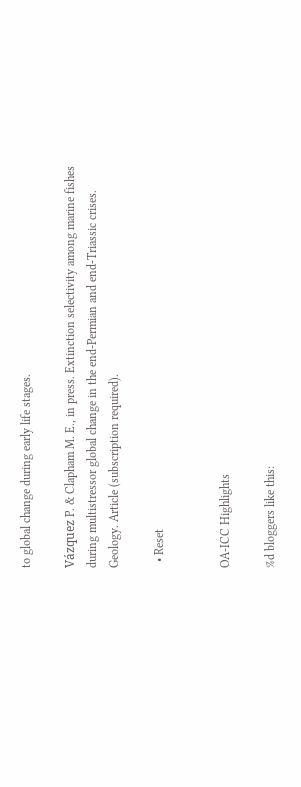to global change during early life stages.

Vázquez P. & Clapham M. E., in press. Extinction selectivity among marine fishes during multistressor global change in the end-Permian and end-Triassic crises. Geology. Article (subscription required).

  • Reset


OA-ICC Highlights

%d bloggers like this: